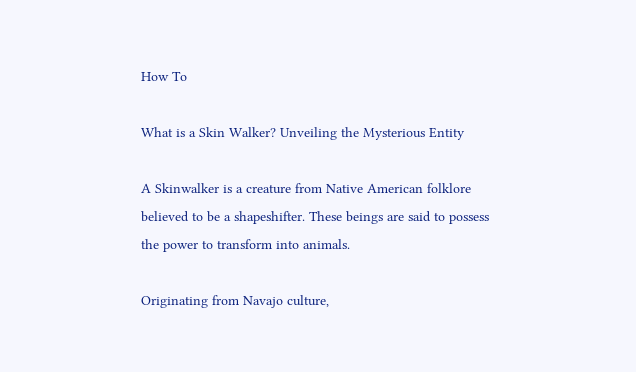How To

What is a Skin Walker? Unveiling the Mysterious Entity

A Skinwalker is a creature from Native American folklore believed to be a shapeshifter. These beings are said to possess the power to transform into animals.

Originating from Navajo culture,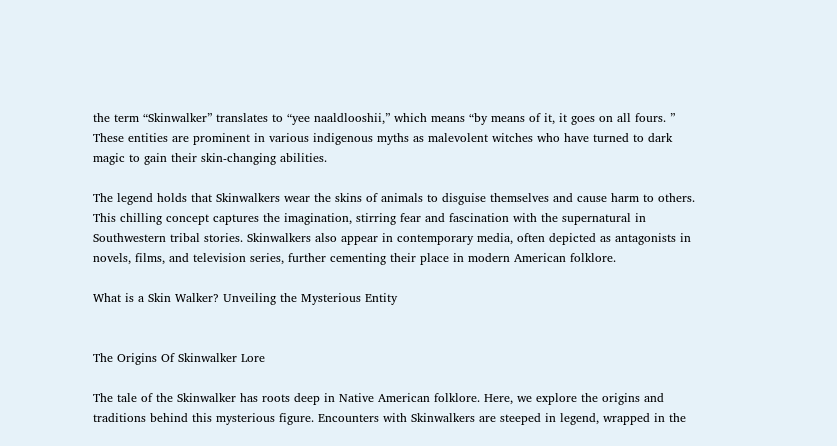the term “Skinwalker” translates to “yee naaldlooshii,” which means “by means of it, it goes on all fours. ” These entities are prominent in various indigenous myths as malevolent witches who have turned to dark magic to gain their skin-changing abilities.

The legend holds that Skinwalkers wear the skins of animals to disguise themselves and cause harm to others. This chilling concept captures the imagination, stirring fear and fascination with the supernatural in Southwestern tribal stories. Skinwalkers also appear in contemporary media, often depicted as antagonists in novels, films, and television series, further cementing their place in modern American folklore.

What is a Skin Walker? Unveiling the Mysterious Entity


The Origins Of Skinwalker Lore

The tale of the Skinwalker has roots deep in Native American folklore. Here, we explore the origins and traditions behind this mysterious figure. Encounters with Skinwalkers are steeped in legend, wrapped in the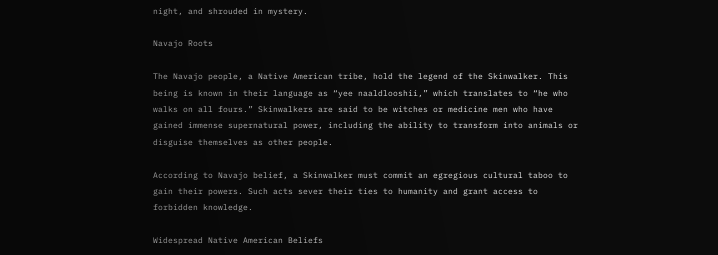night, and shrouded in mystery.

Navajo Roots

The Navajo people, a Native American tribe, hold the legend of the Skinwalker. This being is known in their language as “yee naaldlooshii,” which translates to “he who walks on all fours.” Skinwalkers are said to be witches or medicine men who have gained immense supernatural power, including the ability to transform into animals or disguise themselves as other people.

According to Navajo belief, a Skinwalker must commit an egregious cultural taboo to gain their powers. Such acts sever their ties to humanity and grant access to forbidden knowledge.

Widespread Native American Beliefs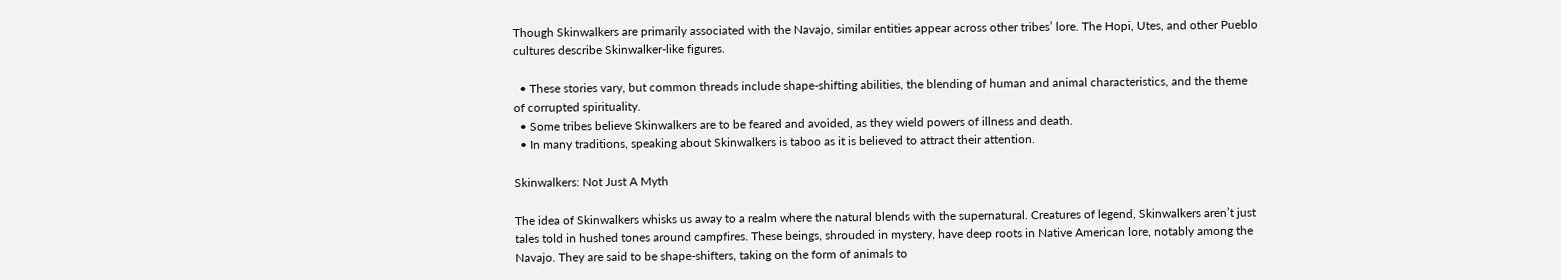Though Skinwalkers are primarily associated with the Navajo, similar entities appear across other tribes’ lore. The Hopi, Utes, and other Pueblo cultures describe Skinwalker-like figures.

  • These stories vary, but common threads include shape-shifting abilities, the blending of human and animal characteristics, and the theme of corrupted spirituality.
  • Some tribes believe Skinwalkers are to be feared and avoided, as they wield powers of illness and death.
  • In many traditions, speaking about Skinwalkers is taboo as it is believed to attract their attention.

Skinwalkers: Not Just A Myth

The idea of Skinwalkers whisks us away to a realm where the natural blends with the supernatural. Creatures of legend, Skinwalkers aren’t just tales told in hushed tones around campfires. These beings, shrouded in mystery, have deep roots in Native American lore, notably among the Navajo. They are said to be shape-shifters, taking on the form of animals to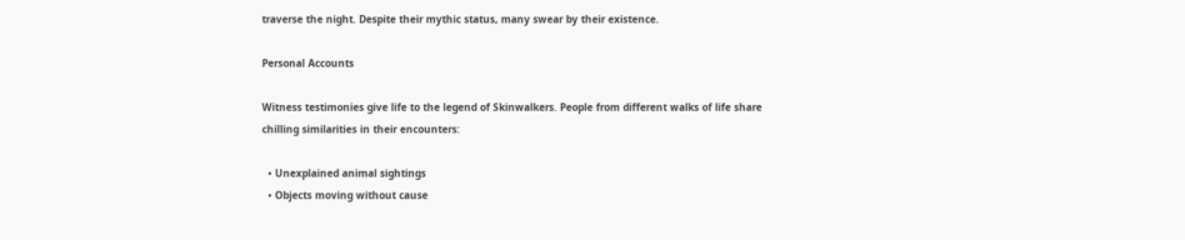traverse the night. Despite their mythic status, many swear by their existence.

Personal Accounts

Witness testimonies give life to the legend of Skinwalkers. People from different walks of life share chilling similarities in their encounters:

  • Unexplained animal sightings
  • Objects moving without cause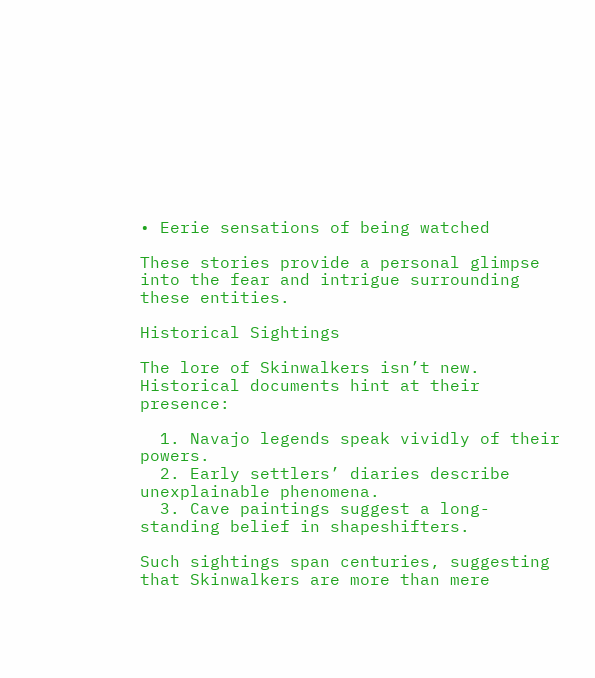• Eerie sensations of being watched

These stories provide a personal glimpse into the fear and intrigue surrounding these entities.

Historical Sightings

The lore of Skinwalkers isn’t new. Historical documents hint at their presence:

  1. Navajo legends speak vividly of their powers.
  2. Early settlers’ diaries describe unexplainable phenomena.
  3. Cave paintings suggest a long-standing belief in shapeshifters.

Such sightings span centuries, suggesting that Skinwalkers are more than mere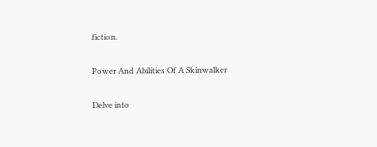fiction.

Power And Abilities Of A Skinwalker

Delve into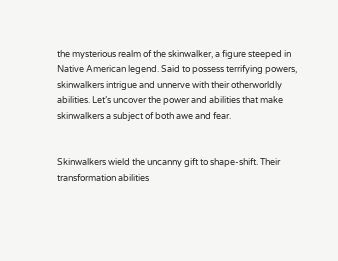the mysterious realm of the skinwalker, a figure steeped in Native American legend. Said to possess terrifying powers, skinwalkers intrigue and unnerve with their otherworldly abilities. Let’s uncover the power and abilities that make skinwalkers a subject of both awe and fear.


Skinwalkers wield the uncanny gift to shape-shift. Their transformation abilities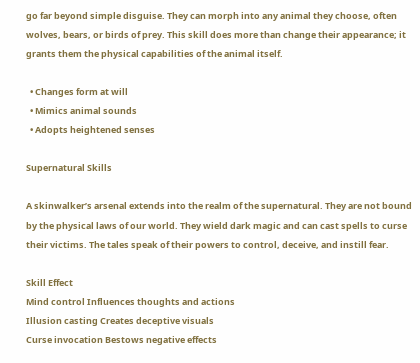go far beyond simple disguise. They can morph into any animal they choose, often wolves, bears, or birds of prey. This skill does more than change their appearance; it grants them the physical capabilities of the animal itself.

  • Changes form at will
  • Mimics animal sounds
  • Adopts heightened senses

Supernatural Skills

A skinwalker’s arsenal extends into the realm of the supernatural. They are not bound by the physical laws of our world. They wield dark magic and can cast spells to curse their victims. The tales speak of their powers to control, deceive, and instill fear.

Skill Effect
Mind control Influences thoughts and actions
Illusion casting Creates deceptive visuals
Curse invocation Bestows negative effects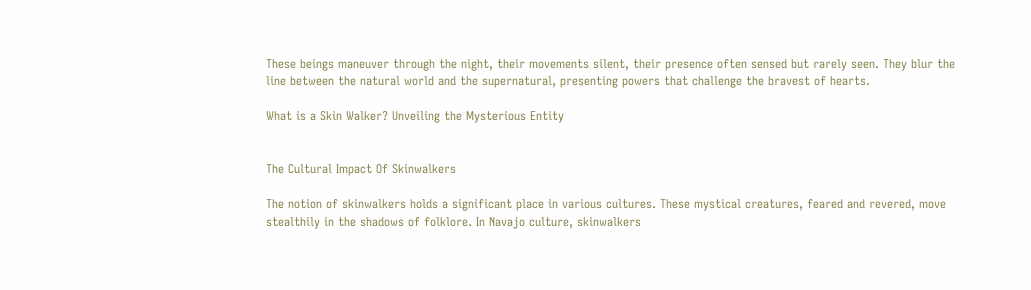These beings maneuver through the night, their movements silent, their presence often sensed but rarely seen. They blur the line between the natural world and the supernatural, presenting powers that challenge the bravest of hearts.

What is a Skin Walker? Unveiling the Mysterious Entity


The Cultural Impact Of Skinwalkers

The notion of skinwalkers holds a significant place in various cultures. These mystical creatures, feared and revered, move stealthily in the shadows of folklore. In Navajo culture, skinwalkers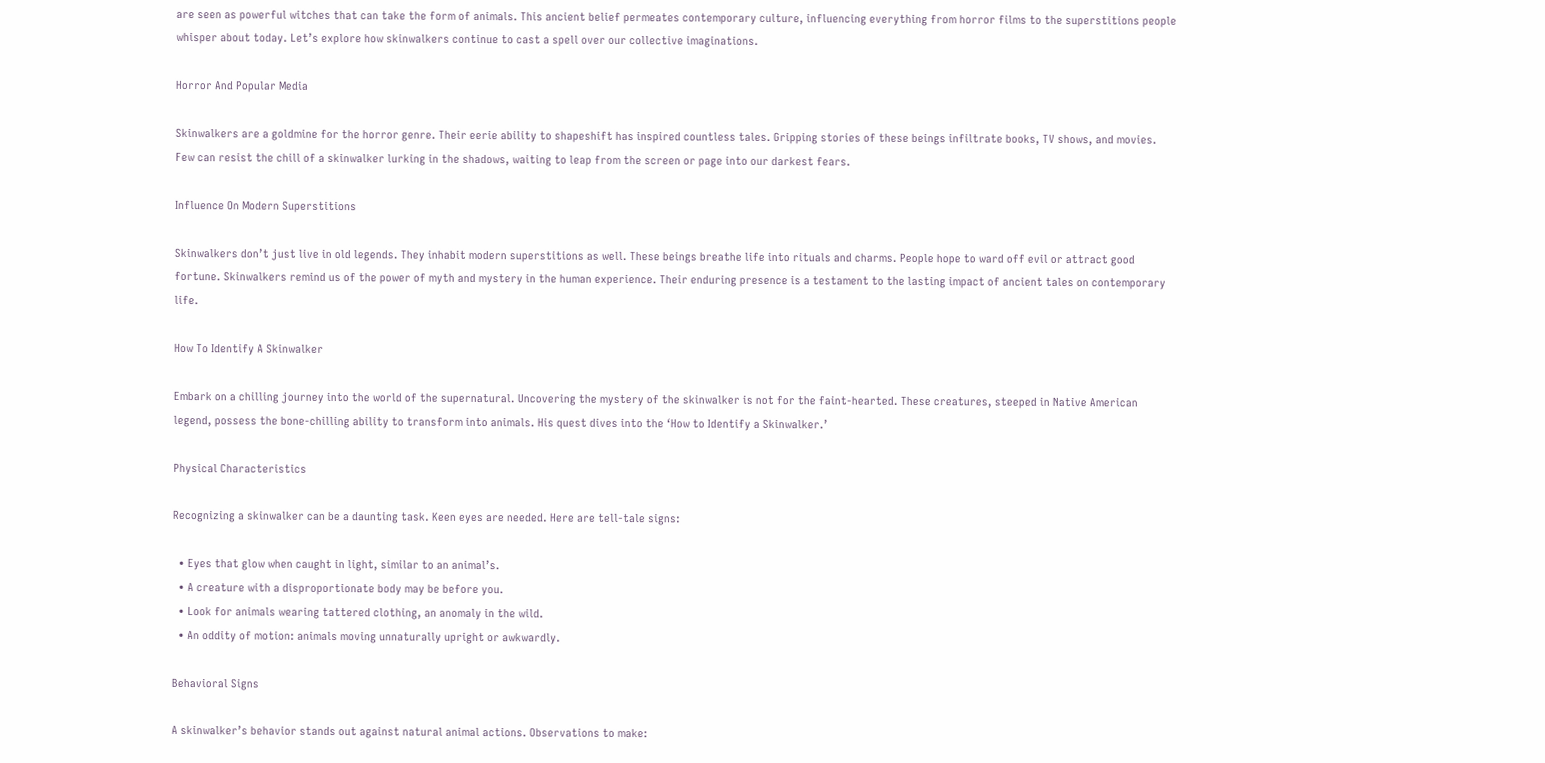are seen as powerful witches that can take the form of animals. This ancient belief permeates contemporary culture, influencing everything from horror films to the superstitions people whisper about today. Let’s explore how skinwalkers continue to cast a spell over our collective imaginations.

Horror And Popular Media

Skinwalkers are a goldmine for the horror genre. Their eerie ability to shapeshift has inspired countless tales. Gripping stories of these beings infiltrate books, TV shows, and movies. Few can resist the chill of a skinwalker lurking in the shadows, waiting to leap from the screen or page into our darkest fears.

Influence On Modern Superstitions

Skinwalkers don’t just live in old legends. They inhabit modern superstitions as well. These beings breathe life into rituals and charms. People hope to ward off evil or attract good fortune. Skinwalkers remind us of the power of myth and mystery in the human experience. Their enduring presence is a testament to the lasting impact of ancient tales on contemporary life.

How To Identify A Skinwalker

Embark on a chilling journey into the world of the supernatural. Uncovering the mystery of the skinwalker is not for the faint-hearted. These creatures, steeped in Native American legend, possess the bone-chilling ability to transform into animals. His quest dives into the ‘How to Identify a Skinwalker.’

Physical Characteristics

Recognizing a skinwalker can be a daunting task. Keen eyes are needed. Here are tell-tale signs:

  • Eyes that glow when caught in light, similar to an animal’s.
  • A creature with a disproportionate body may be before you.
  • Look for animals wearing tattered clothing, an anomaly in the wild.
  • An oddity of motion: animals moving unnaturally upright or awkwardly.

Behavioral Signs

A skinwalker’s behavior stands out against natural animal actions. Observations to make: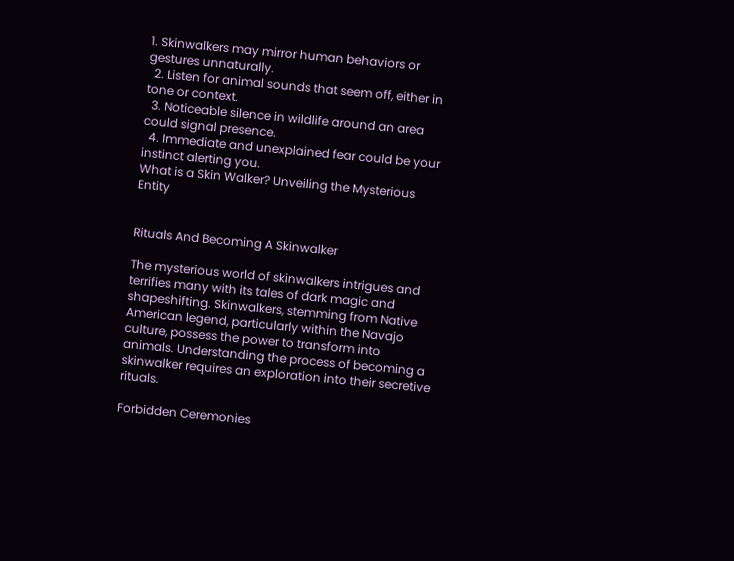1. Skinwalkers may mirror human behaviors or gestures unnaturally.
  2. Listen for animal sounds that seem off, either in tone or context.
  3. Noticeable silence in wildlife around an area could signal presence.
  4. Immediate and unexplained fear could be your instinct alerting you.
What is a Skin Walker? Unveiling the Mysterious Entity


Rituals And Becoming A Skinwalker

The mysterious world of skinwalkers intrigues and terrifies many with its tales of dark magic and shapeshifting. Skinwalkers, stemming from Native American legend, particularly within the Navajo culture, possess the power to transform into animals. Understanding the process of becoming a skinwalker requires an exploration into their secretive rituals.

Forbidden Ceremonies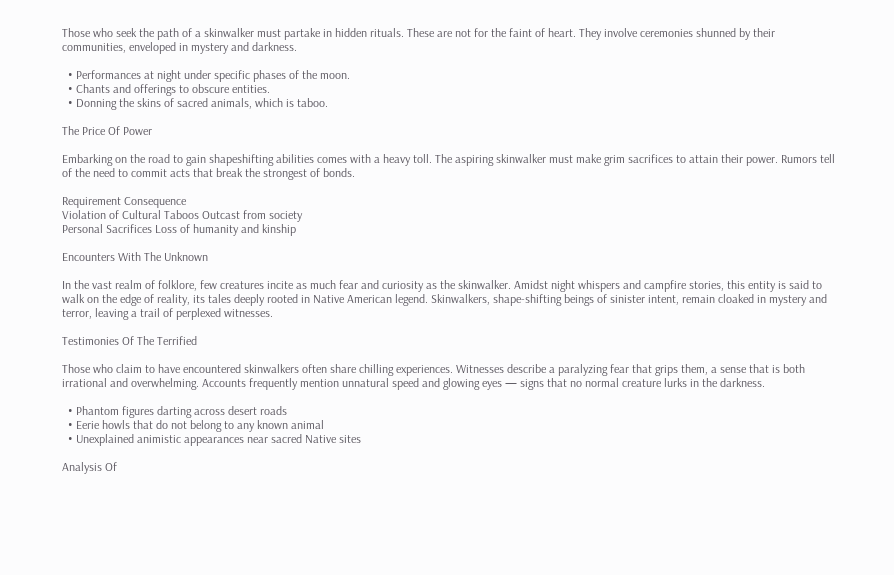Those who seek the path of a skinwalker must partake in hidden rituals. These are not for the faint of heart. They involve ceremonies shunned by their communities, enveloped in mystery and darkness.

  • Performances at night under specific phases of the moon.
  • Chants and offerings to obscure entities.
  • Donning the skins of sacred animals, which is taboo.

The Price Of Power

Embarking on the road to gain shapeshifting abilities comes with a heavy toll. The aspiring skinwalker must make grim sacrifices to attain their power. Rumors tell of the need to commit acts that break the strongest of bonds.

Requirement Consequence
Violation of Cultural Taboos Outcast from society
Personal Sacrifices Loss of humanity and kinship

Encounters With The Unknown

In the vast realm of folklore, few creatures incite as much fear and curiosity as the skinwalker. Amidst night whispers and campfire stories, this entity is said to walk on the edge of reality, its tales deeply rooted in Native American legend. Skinwalkers, shape-shifting beings of sinister intent, remain cloaked in mystery and terror, leaving a trail of perplexed witnesses.

Testimonies Of The Terrified

Those who claim to have encountered skinwalkers often share chilling experiences. Witnesses describe a paralyzing fear that grips them, a sense that is both irrational and overwhelming. Accounts frequently mention unnatural speed and glowing eyes — signs that no normal creature lurks in the darkness.

  • Phantom figures darting across desert roads
  • Eerie howls that do not belong to any known animal
  • Unexplained animistic appearances near sacred Native sites

Analysis Of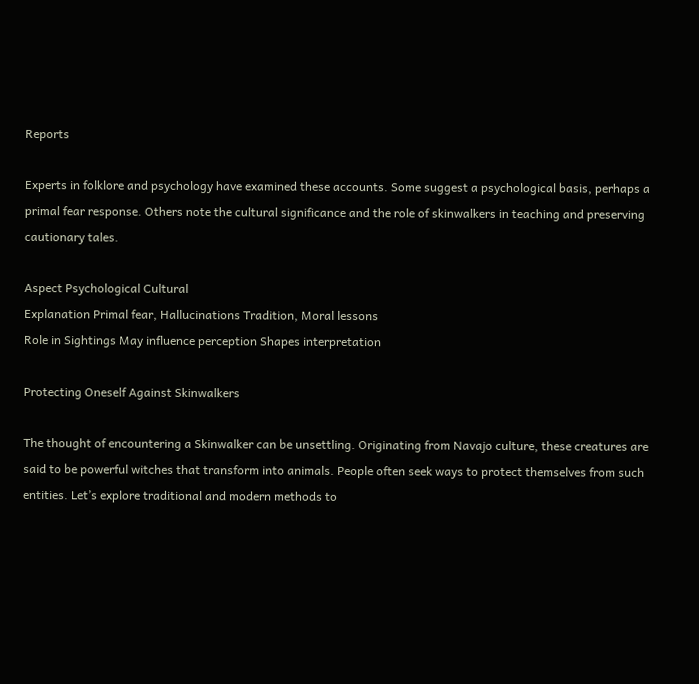Reports

Experts in folklore and psychology have examined these accounts. Some suggest a psychological basis, perhaps a primal fear response. Others note the cultural significance and the role of skinwalkers in teaching and preserving cautionary tales.

Aspect Psychological Cultural
Explanation Primal fear, Hallucinations Tradition, Moral lessons
Role in Sightings May influence perception Shapes interpretation

Protecting Oneself Against Skinwalkers

The thought of encountering a Skinwalker can be unsettling. Originating from Navajo culture, these creatures are said to be powerful witches that transform into animals. People often seek ways to protect themselves from such entities. Let’s explore traditional and modern methods to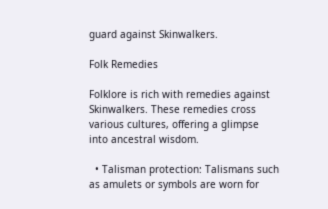guard against Skinwalkers.

Folk Remedies

Folklore is rich with remedies against Skinwalkers. These remedies cross various cultures, offering a glimpse into ancestral wisdom.

  • Talisman protection: Talismans such as amulets or symbols are worn for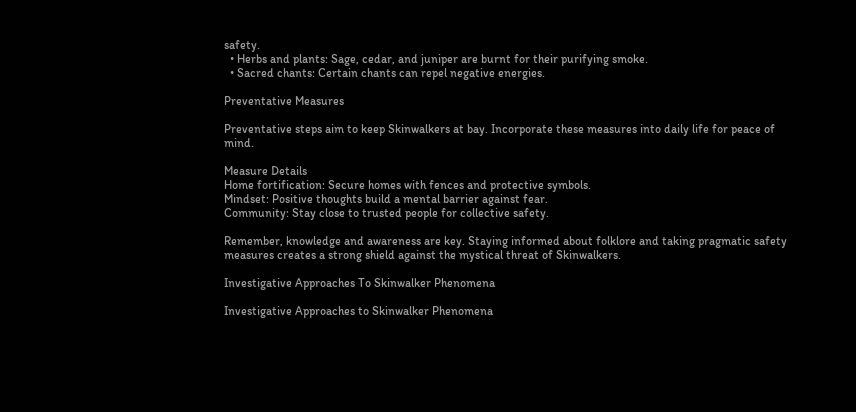safety.
  • Herbs and plants: Sage, cedar, and juniper are burnt for their purifying smoke.
  • Sacred chants: Certain chants can repel negative energies.

Preventative Measures

Preventative steps aim to keep Skinwalkers at bay. Incorporate these measures into daily life for peace of mind.

Measure Details
Home fortification: Secure homes with fences and protective symbols.
Mindset: Positive thoughts build a mental barrier against fear.
Community: Stay close to trusted people for collective safety.

Remember, knowledge and awareness are key. Staying informed about folklore and taking pragmatic safety measures creates a strong shield against the mystical threat of Skinwalkers.

Investigative Approaches To Skinwalker Phenomena

Investigative Approaches to Skinwalker Phenomena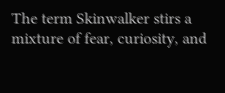The term Skinwalker stirs a mixture of fear, curiosity, and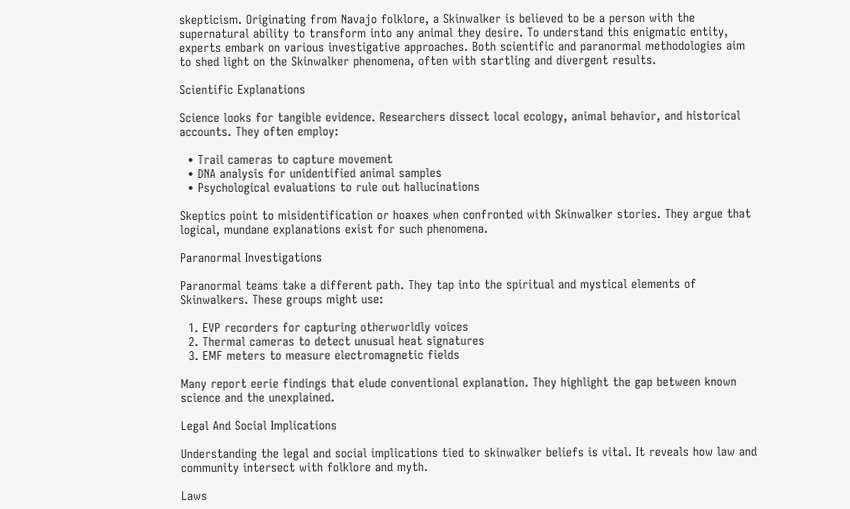skepticism. Originating from Navajo folklore, a Skinwalker is believed to be a person with the supernatural ability to transform into any animal they desire. To understand this enigmatic entity, experts embark on various investigative approaches. Both scientific and paranormal methodologies aim to shed light on the Skinwalker phenomena, often with startling and divergent results.

Scientific Explanations

Science looks for tangible evidence. Researchers dissect local ecology, animal behavior, and historical accounts. They often employ:

  • Trail cameras to capture movement
  • DNA analysis for unidentified animal samples
  • Psychological evaluations to rule out hallucinations

Skeptics point to misidentification or hoaxes when confronted with Skinwalker stories. They argue that logical, mundane explanations exist for such phenomena.

Paranormal Investigations

Paranormal teams take a different path. They tap into the spiritual and mystical elements of Skinwalkers. These groups might use:

  1. EVP recorders for capturing otherworldly voices
  2. Thermal cameras to detect unusual heat signatures
  3. EMF meters to measure electromagnetic fields

Many report eerie findings that elude conventional explanation. They highlight the gap between known science and the unexplained.

Legal And Social Implications

Understanding the legal and social implications tied to skinwalker beliefs is vital. It reveals how law and community intersect with folklore and myth.

Laws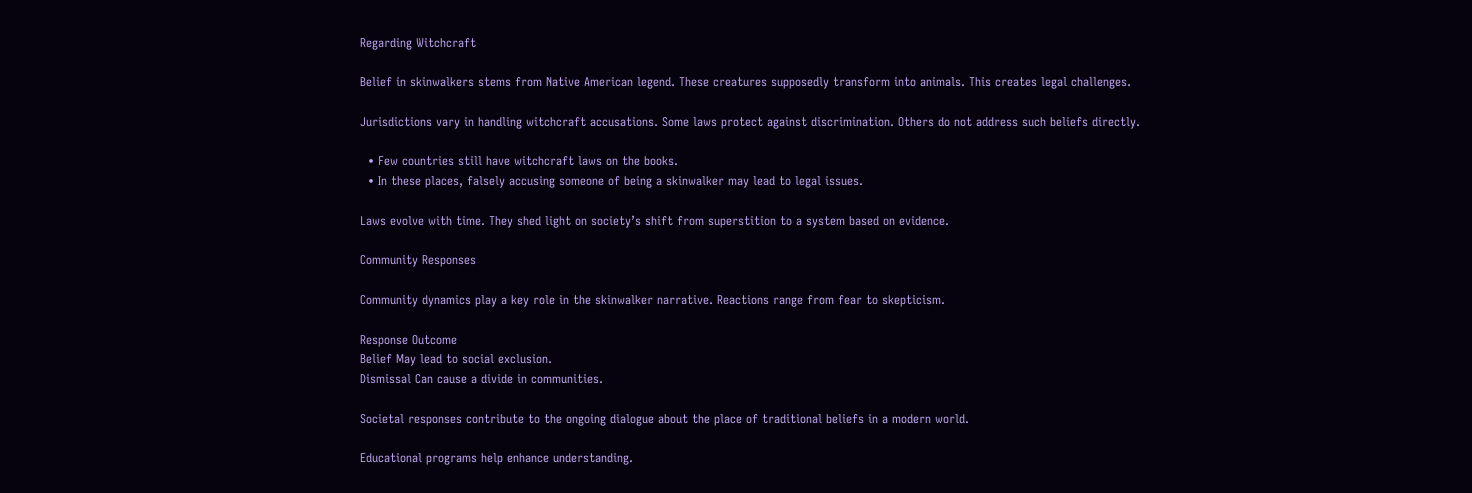Regarding Witchcraft

Belief in skinwalkers stems from Native American legend. These creatures supposedly transform into animals. This creates legal challenges.

Jurisdictions vary in handling witchcraft accusations. Some laws protect against discrimination. Others do not address such beliefs directly.

  • Few countries still have witchcraft laws on the books.
  • In these places, falsely accusing someone of being a skinwalker may lead to legal issues.

Laws evolve with time. They shed light on society’s shift from superstition to a system based on evidence.

Community Responses

Community dynamics play a key role in the skinwalker narrative. Reactions range from fear to skepticism.

Response Outcome
Belief May lead to social exclusion.
Dismissal Can cause a divide in communities.

Societal responses contribute to the ongoing dialogue about the place of traditional beliefs in a modern world.

Educational programs help enhance understanding.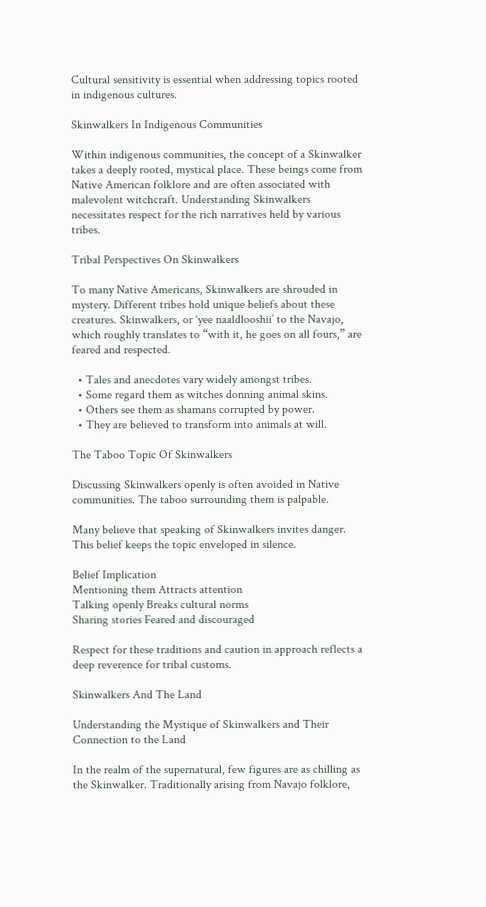Cultural sensitivity is essential when addressing topics rooted in indigenous cultures.

Skinwalkers In Indigenous Communities

Within indigenous communities, the concept of a Skinwalker takes a deeply rooted, mystical place. These beings come from Native American folklore and are often associated with malevolent witchcraft. Understanding Skinwalkers necessitates respect for the rich narratives held by various tribes.

Tribal Perspectives On Skinwalkers

To many Native Americans, Skinwalkers are shrouded in mystery. Different tribes hold unique beliefs about these creatures. Skinwalkers, or ‘yee naaldlooshii’ to the Navajo, which roughly translates to “with it, he goes on all fours,” are feared and respected.

  • Tales and anecdotes vary widely amongst tribes.
  • Some regard them as witches donning animal skins.
  • Others see them as shamans corrupted by power.
  • They are believed to transform into animals at will.

The Taboo Topic Of Skinwalkers

Discussing Skinwalkers openly is often avoided in Native communities. The taboo surrounding them is palpable.

Many believe that speaking of Skinwalkers invites danger. This belief keeps the topic enveloped in silence.

Belief Implication
Mentioning them Attracts attention
Talking openly Breaks cultural norms
Sharing stories Feared and discouraged

Respect for these traditions and caution in approach reflects a deep reverence for tribal customs.

Skinwalkers And The Land

Understanding the Mystique of Skinwalkers and Their Connection to the Land

In the realm of the supernatural, few figures are as chilling as the Skinwalker. Traditionally arising from Navajo folklore,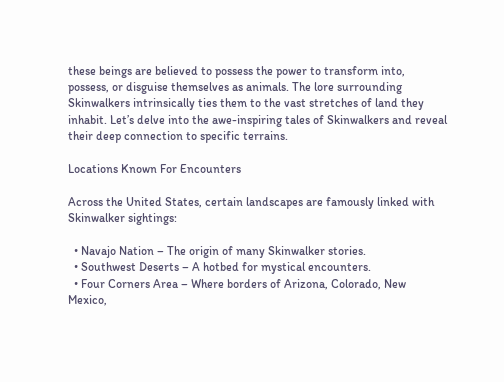these beings are believed to possess the power to transform into, possess, or disguise themselves as animals. The lore surrounding Skinwalkers intrinsically ties them to the vast stretches of land they inhabit. Let’s delve into the awe-inspiring tales of Skinwalkers and reveal their deep connection to specific terrains.

Locations Known For Encounters

Across the United States, certain landscapes are famously linked with Skinwalker sightings:

  • Navajo Nation – The origin of many Skinwalker stories.
  • Southwest Deserts – A hotbed for mystical encounters.
  • Four Corners Area – Where borders of Arizona, Colorado, New Mexico,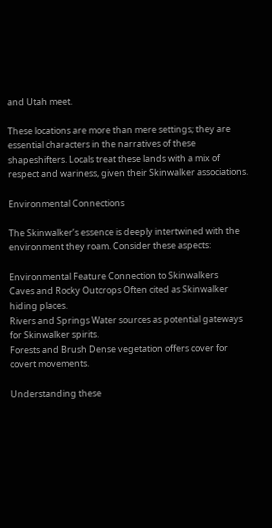and Utah meet.

These locations are more than mere settings; they are essential characters in the narratives of these shapeshifters. Locals treat these lands with a mix of respect and wariness, given their Skinwalker associations.

Environmental Connections

The Skinwalker’s essence is deeply intertwined with the environment they roam. Consider these aspects:

Environmental Feature Connection to Skinwalkers
Caves and Rocky Outcrops Often cited as Skinwalker hiding places.
Rivers and Springs Water sources as potential gateways for Skinwalker spirits.
Forests and Brush Dense vegetation offers cover for covert movements.

Understanding these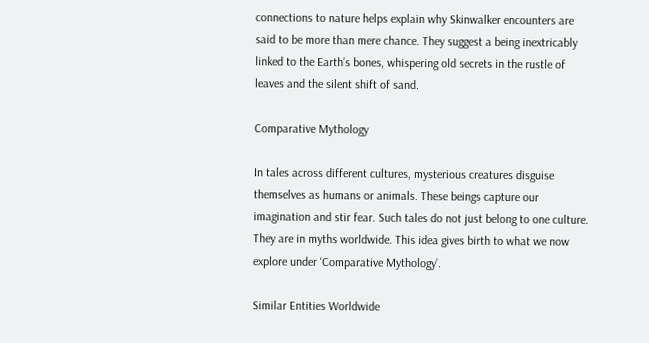connections to nature helps explain why Skinwalker encounters are said to be more than mere chance. They suggest a being inextricably linked to the Earth’s bones, whispering old secrets in the rustle of leaves and the silent shift of sand.

Comparative Mythology

In tales across different cultures, mysterious creatures disguise themselves as humans or animals. These beings capture our imagination and stir fear. Such tales do not just belong to one culture. They are in myths worldwide. This idea gives birth to what we now explore under ‘Comparative Mythology’.

Similar Entities Worldwide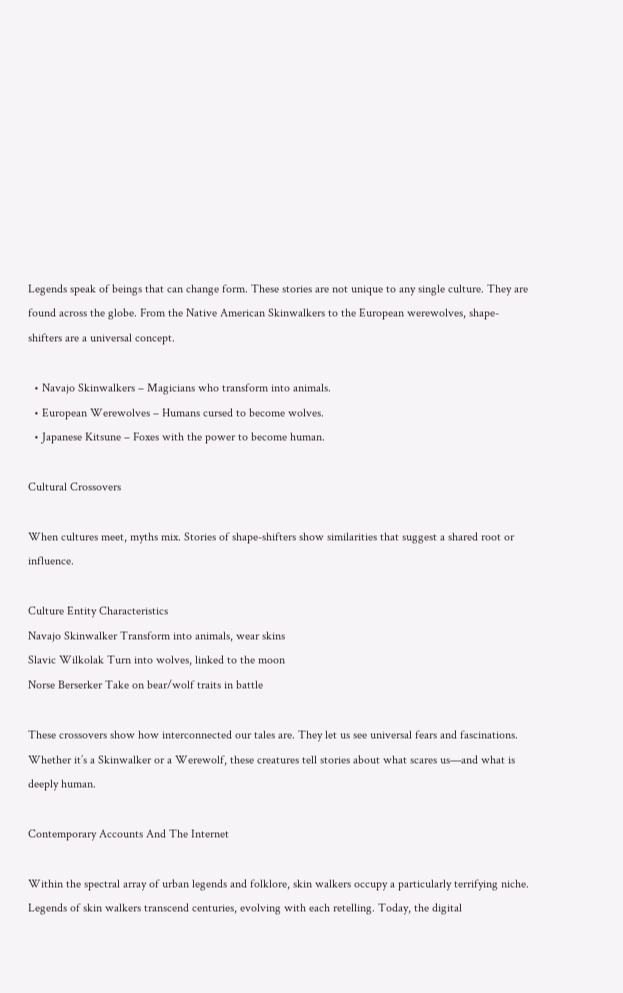Legends speak of beings that can change form. These stories are not unique to any single culture. They are found across the globe. From the Native American Skinwalkers to the European werewolves, shape-shifters are a universal concept.

  • Navajo Skinwalkers – Magicians who transform into animals.
  • European Werewolves – Humans cursed to become wolves.
  • Japanese Kitsune – Foxes with the power to become human.

Cultural Crossovers

When cultures meet, myths mix. Stories of shape-shifters show similarities that suggest a shared root or influence.

Culture Entity Characteristics
Navajo Skinwalker Transform into animals, wear skins
Slavic Wilkolak Turn into wolves, linked to the moon
Norse Berserker Take on bear/wolf traits in battle

These crossovers show how interconnected our tales are. They let us see universal fears and fascinations. Whether it’s a Skinwalker or a Werewolf, these creatures tell stories about what scares us—and what is deeply human.

Contemporary Accounts And The Internet

Within the spectral array of urban legends and folklore, skin walkers occupy a particularly terrifying niche. Legends of skin walkers transcend centuries, evolving with each retelling. Today, the digital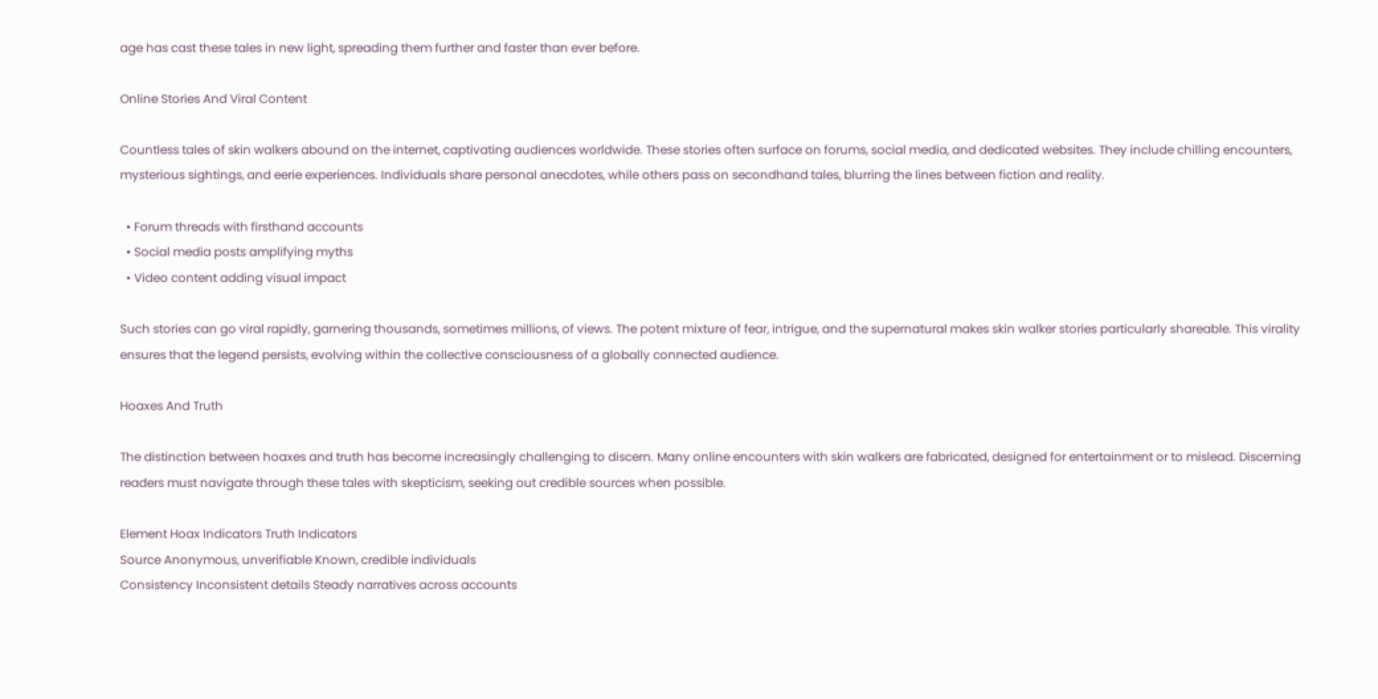age has cast these tales in new light, spreading them further and faster than ever before.

Online Stories And Viral Content

Countless tales of skin walkers abound on the internet, captivating audiences worldwide. These stories often surface on forums, social media, and dedicated websites. They include chilling encounters, mysterious sightings, and eerie experiences. Individuals share personal anecdotes, while others pass on secondhand tales, blurring the lines between fiction and reality.

  • Forum threads with firsthand accounts
  • Social media posts amplifying myths
  • Video content adding visual impact

Such stories can go viral rapidly, garnering thousands, sometimes millions, of views. The potent mixture of fear, intrigue, and the supernatural makes skin walker stories particularly shareable. This virality ensures that the legend persists, evolving within the collective consciousness of a globally connected audience.

Hoaxes And Truth

The distinction between hoaxes and truth has become increasingly challenging to discern. Many online encounters with skin walkers are fabricated, designed for entertainment or to mislead. Discerning readers must navigate through these tales with skepticism, seeking out credible sources when possible.

Element Hoax Indicators Truth Indicators
Source Anonymous, unverifiable Known, credible individuals
Consistency Inconsistent details Steady narratives across accounts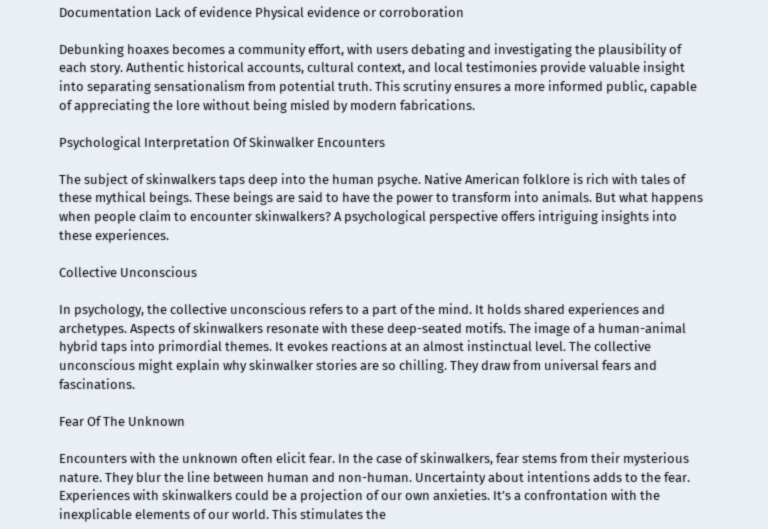Documentation Lack of evidence Physical evidence or corroboration

Debunking hoaxes becomes a community effort, with users debating and investigating the plausibility of each story. Authentic historical accounts, cultural context, and local testimonies provide valuable insight into separating sensationalism from potential truth. This scrutiny ensures a more informed public, capable of appreciating the lore without being misled by modern fabrications.

Psychological Interpretation Of Skinwalker Encounters

The subject of skinwalkers taps deep into the human psyche. Native American folklore is rich with tales of these mythical beings. These beings are said to have the power to transform into animals. But what happens when people claim to encounter skinwalkers? A psychological perspective offers intriguing insights into these experiences.

Collective Unconscious

In psychology, the collective unconscious refers to a part of the mind. It holds shared experiences and archetypes. Aspects of skinwalkers resonate with these deep-seated motifs. The image of a human-animal hybrid taps into primordial themes. It evokes reactions at an almost instinctual level. The collective unconscious might explain why skinwalker stories are so chilling. They draw from universal fears and fascinations.

Fear Of The Unknown

Encounters with the unknown often elicit fear. In the case of skinwalkers, fear stems from their mysterious nature. They blur the line between human and non-human. Uncertainty about intentions adds to the fear. Experiences with skinwalkers could be a projection of our own anxieties. It’s a confrontation with the inexplicable elements of our world. This stimulates the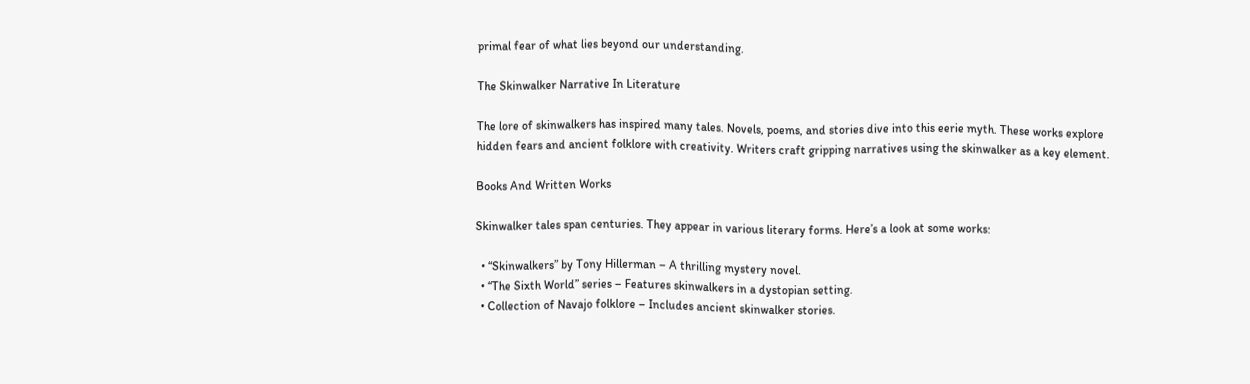primal fear of what lies beyond our understanding.

The Skinwalker Narrative In Literature

The lore of skinwalkers has inspired many tales. Novels, poems, and stories dive into this eerie myth. These works explore hidden fears and ancient folklore with creativity. Writers craft gripping narratives using the skinwalker as a key element.

Books And Written Works

Skinwalker tales span centuries. They appear in various literary forms. Here’s a look at some works:

  • “Skinwalkers” by Tony Hillerman – A thrilling mystery novel.
  • “The Sixth World” series – Features skinwalkers in a dystopian setting.
  • Collection of Navajo folklore – Includes ancient skinwalker stories.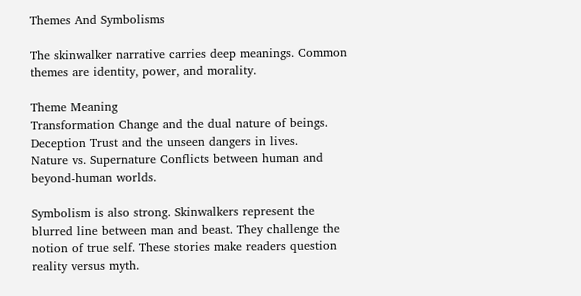Themes And Symbolisms

The skinwalker narrative carries deep meanings. Common themes are identity, power, and morality.

Theme Meaning
Transformation Change and the dual nature of beings.
Deception Trust and the unseen dangers in lives.
Nature vs. Supernature Conflicts between human and beyond-human worlds.

Symbolism is also strong. Skinwalkers represent the blurred line between man and beast. They challenge the notion of true self. These stories make readers question reality versus myth.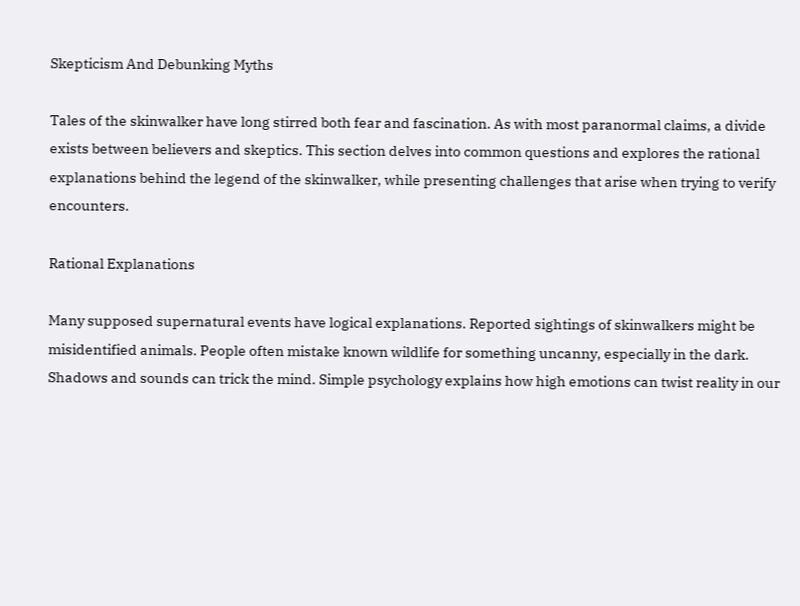Skepticism And Debunking Myths

Tales of the skinwalker have long stirred both fear and fascination. As with most paranormal claims, a divide exists between believers and skeptics. This section delves into common questions and explores the rational explanations behind the legend of the skinwalker, while presenting challenges that arise when trying to verify encounters.

Rational Explanations

Many supposed supernatural events have logical explanations. Reported sightings of skinwalkers might be misidentified animals. People often mistake known wildlife for something uncanny, especially in the dark. Shadows and sounds can trick the mind. Simple psychology explains how high emotions can twist reality in our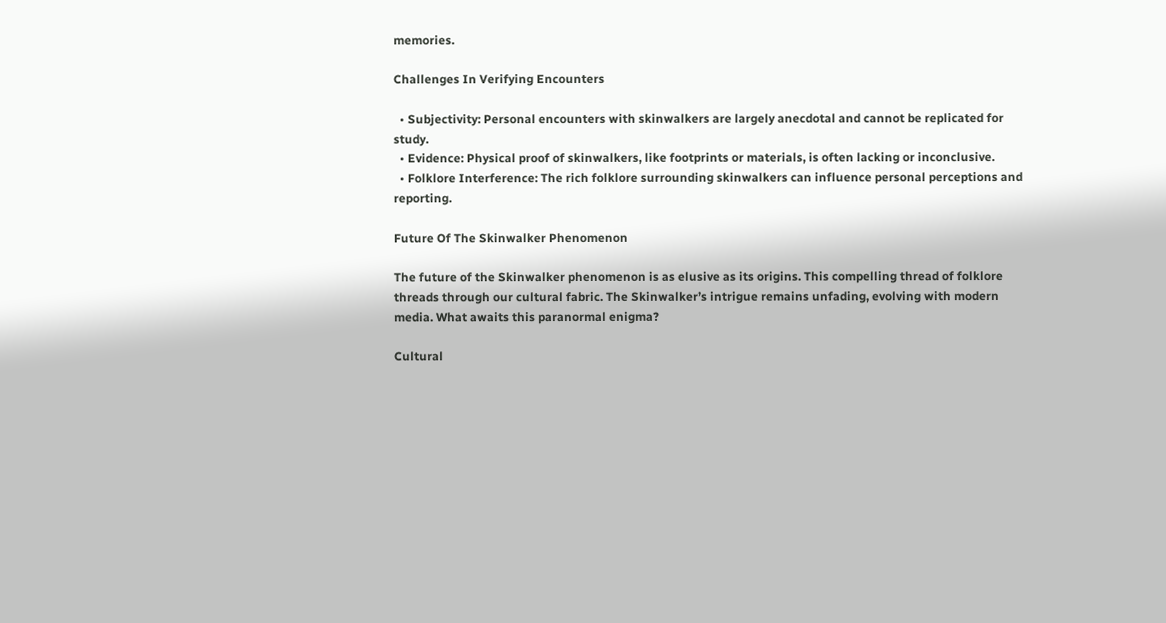memories.

Challenges In Verifying Encounters

  • Subjectivity: Personal encounters with skinwalkers are largely anecdotal and cannot be replicated for study.
  • Evidence: Physical proof of skinwalkers, like footprints or materials, is often lacking or inconclusive.
  • Folklore Interference: The rich folklore surrounding skinwalkers can influence personal perceptions and reporting.

Future Of The Skinwalker Phenomenon

The future of the Skinwalker phenomenon is as elusive as its origins. This compelling thread of folklore threads through our cultural fabric. The Skinwalker’s intrigue remains unfading, evolving with modern media. What awaits this paranormal enigma?

Cultural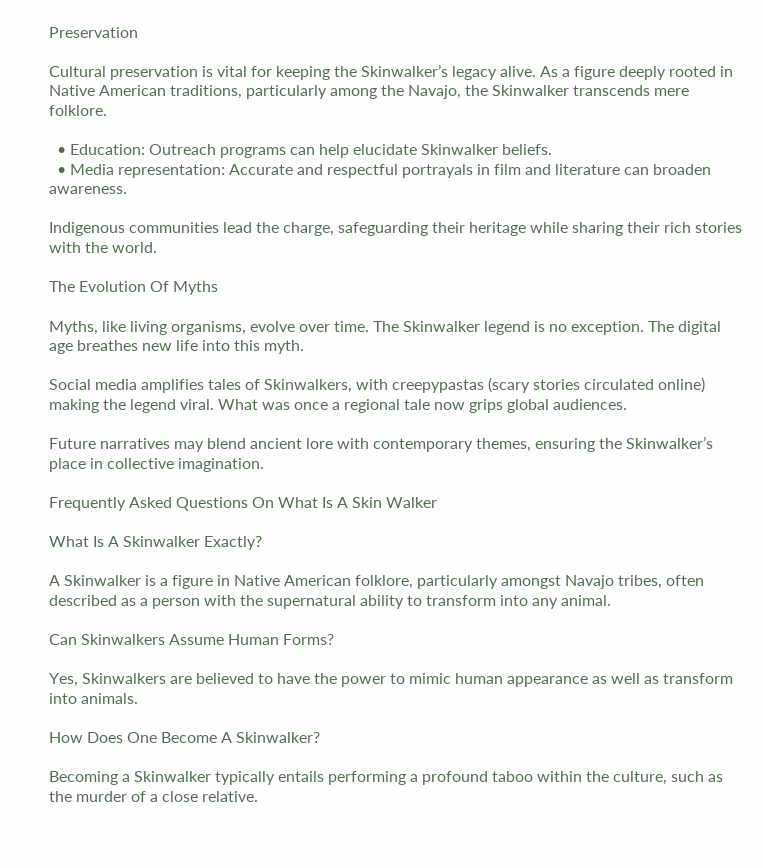Preservation

Cultural preservation is vital for keeping the Skinwalker’s legacy alive. As a figure deeply rooted in Native American traditions, particularly among the Navajo, the Skinwalker transcends mere folklore.

  • Education: Outreach programs can help elucidate Skinwalker beliefs.
  • Media representation: Accurate and respectful portrayals in film and literature can broaden awareness.

Indigenous communities lead the charge, safeguarding their heritage while sharing their rich stories with the world.

The Evolution Of Myths

Myths, like living organisms, evolve over time. The Skinwalker legend is no exception. The digital age breathes new life into this myth.

Social media amplifies tales of Skinwalkers, with creepypastas (scary stories circulated online) making the legend viral. What was once a regional tale now grips global audiences.

Future narratives may blend ancient lore with contemporary themes, ensuring the Skinwalker’s place in collective imagination.

Frequently Asked Questions On What Is A Skin Walker

What Is A Skinwalker Exactly?

A Skinwalker is a figure in Native American folklore, particularly amongst Navajo tribes, often described as a person with the supernatural ability to transform into any animal.

Can Skinwalkers Assume Human Forms?

Yes, Skinwalkers are believed to have the power to mimic human appearance as well as transform into animals.

How Does One Become A Skinwalker?

Becoming a Skinwalker typically entails performing a profound taboo within the culture, such as the murder of a close relative.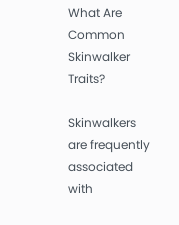What Are Common Skinwalker Traits?

Skinwalkers are frequently associated with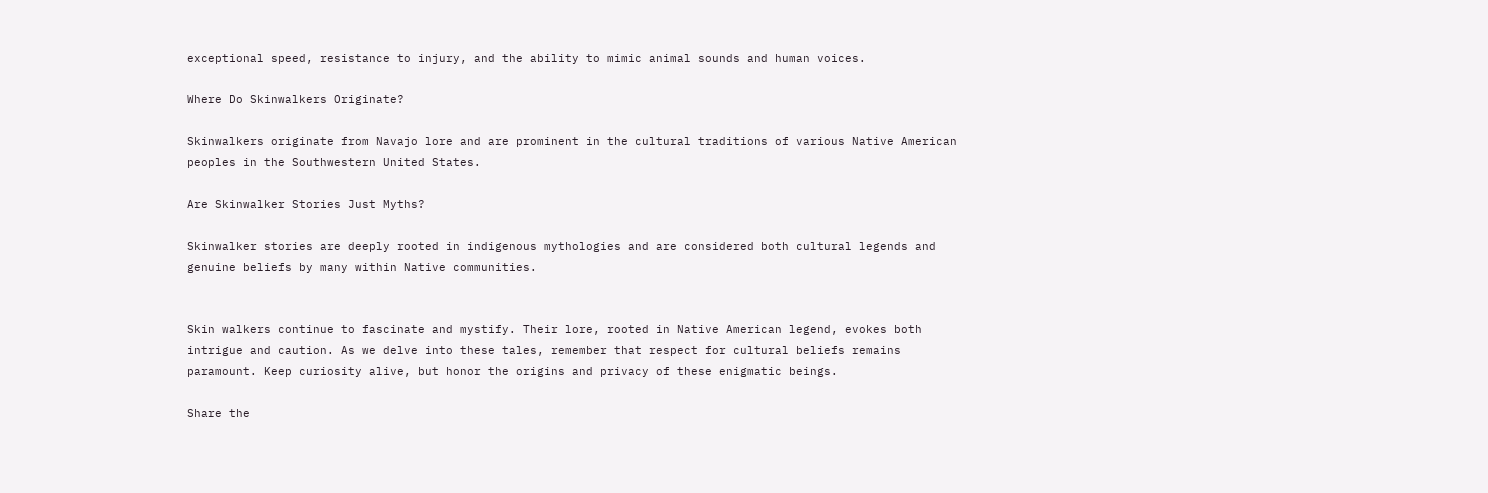exceptional speed, resistance to injury, and the ability to mimic animal sounds and human voices.

Where Do Skinwalkers Originate?

Skinwalkers originate from Navajo lore and are prominent in the cultural traditions of various Native American peoples in the Southwestern United States.

Are Skinwalker Stories Just Myths?

Skinwalker stories are deeply rooted in indigenous mythologies and are considered both cultural legends and genuine beliefs by many within Native communities.


Skin walkers continue to fascinate and mystify. Their lore, rooted in Native American legend, evokes both intrigue and caution. As we delve into these tales, remember that respect for cultural beliefs remains paramount. Keep curiosity alive, but honor the origins and privacy of these enigmatic beings.

Share the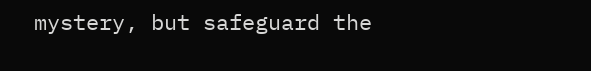mystery, but safeguard the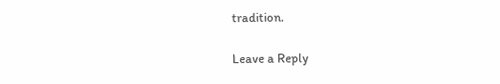tradition.

Leave a Reply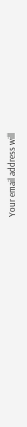Your email address will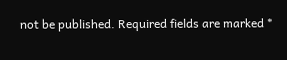not be published. Required fields are marked *